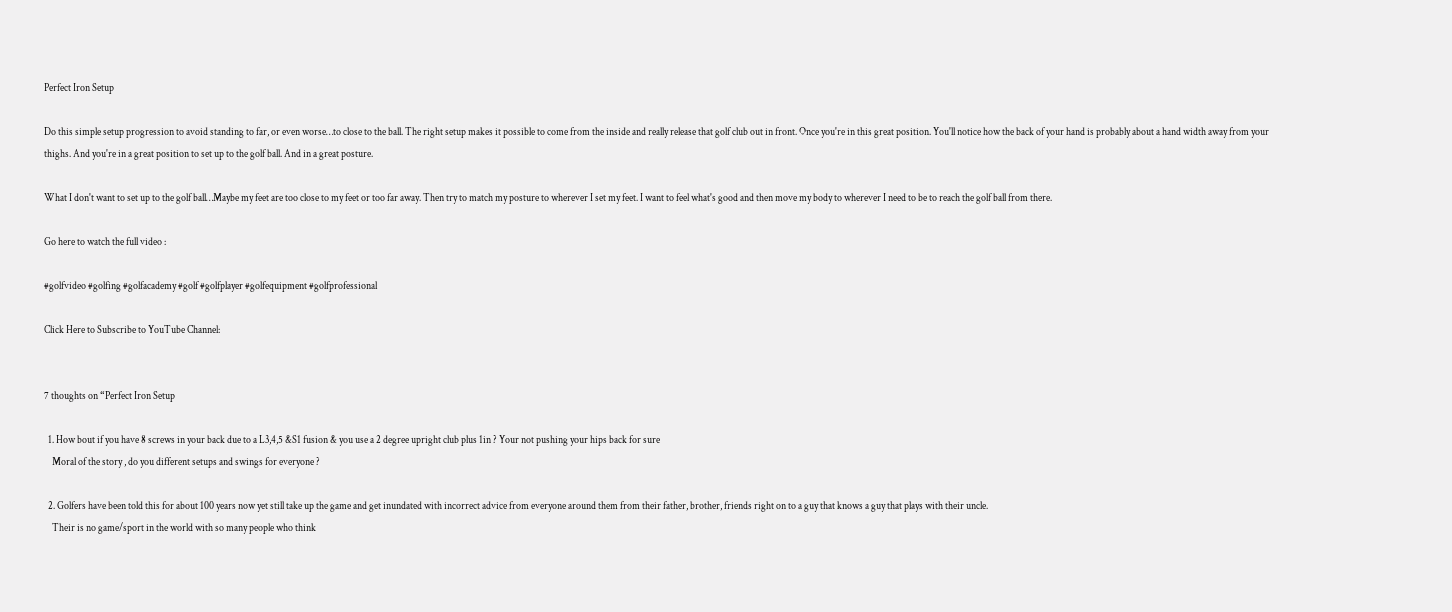Perfect Iron Setup

Do this simple setup progression to avoid standing to far, or even worse…to close to the ball. The right setup makes it possible to come from the inside and really release that golf club out in front. Once you're in this great position. You'll notice how the back of your hand is probably about a hand width away from your thighs. And you're in a great position to set up to the golf ball. And in a great posture.

What I don't want to set up to the golf ball…Maybe my feet are too close to my feet or too far away. Then try to match my posture to wherever I set my feet. I want to feel what's good and then move my body to wherever I need to be to reach the golf ball from there.

Go here to watch the full video :

#golfvideo #golfing #golfacademy #golf #golfplayer #golfequipment #golfprofessional

Click Here to Subscribe to YouTube Channel:


7 thoughts on “Perfect Iron Setup

  1. How bout if you have 8 screws in your back due to a L3,4,5 &S1 fusion & you use a 2 degree upright club plus 1in ? Your not pushing your hips back for sure
    Moral of the story , do you different setups and swings for everyone ?

  2. Golfers have been told this for about 100 years now yet still take up the game and get inundated with incorrect advice from everyone around them from their father, brother, friends right on to a guy that knows a guy that plays with their uncle.
    Their is no game/sport in the world with so many people who think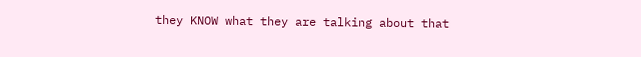they KNOW what they are talking about that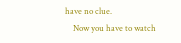have no clue.
    Now you have to watch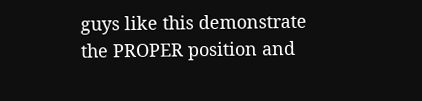guys like this demonstrate the PROPER position and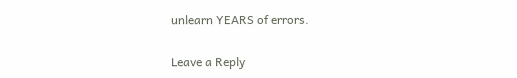unlearn YEARS of errors.

Leave a Reply